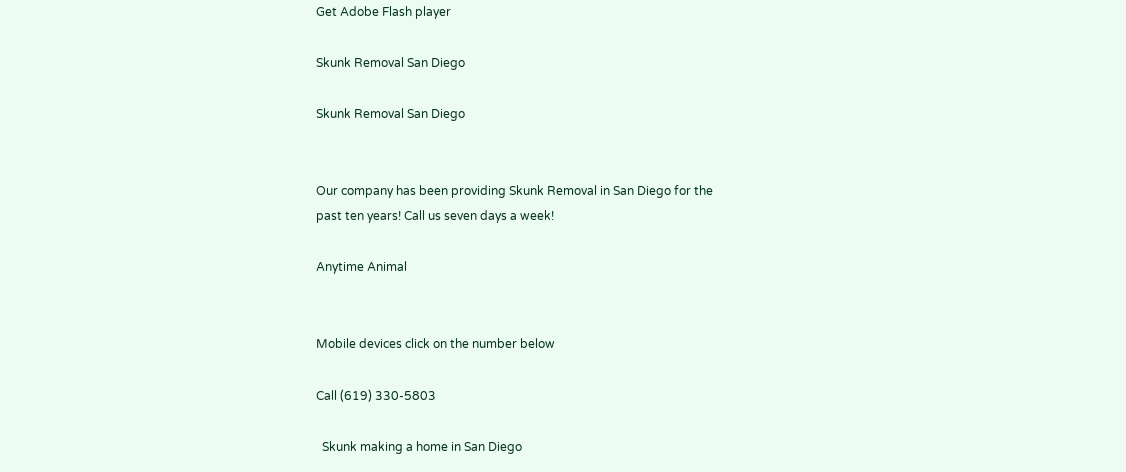Get Adobe Flash player

Skunk Removal San Diego

Skunk Removal San Diego


Our company has been providing Skunk Removal in San Diego for the
past ten years! Call us seven days a week!

Anytime Animal


Mobile devices click on the number below

Call (619) 330-5803

  Skunk making a home in San Diego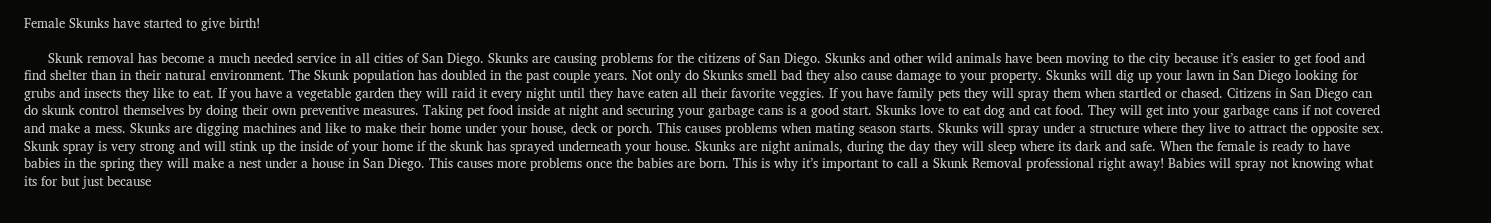Female Skunks have started to give birth!

      Skunk removal has become a much needed service in all cities of San Diego. Skunks are causing problems for the citizens of San Diego. Skunks and other wild animals have been moving to the city because it’s easier to get food and find shelter than in their natural environment. The Skunk population has doubled in the past couple years. Not only do Skunks smell bad they also cause damage to your property. Skunks will dig up your lawn in San Diego looking for grubs and insects they like to eat. If you have a vegetable garden they will raid it every night until they have eaten all their favorite veggies. If you have family pets they will spray them when startled or chased. Citizens in San Diego can do skunk control themselves by doing their own preventive measures. Taking pet food inside at night and securing your garbage cans is a good start. Skunks love to eat dog and cat food. They will get into your garbage cans if not covered and make a mess. Skunks are digging machines and like to make their home under your house, deck or porch. This causes problems when mating season starts. Skunks will spray under a structure where they live to attract the opposite sex. Skunk spray is very strong and will stink up the inside of your home if the skunk has sprayed underneath your house. Skunks are night animals, during the day they will sleep where its dark and safe. When the female is ready to have babies in the spring they will make a nest under a house in San Diego. This causes more problems once the babies are born. This is why it’s important to call a Skunk Removal professional right away! Babies will spray not knowing what its for but just because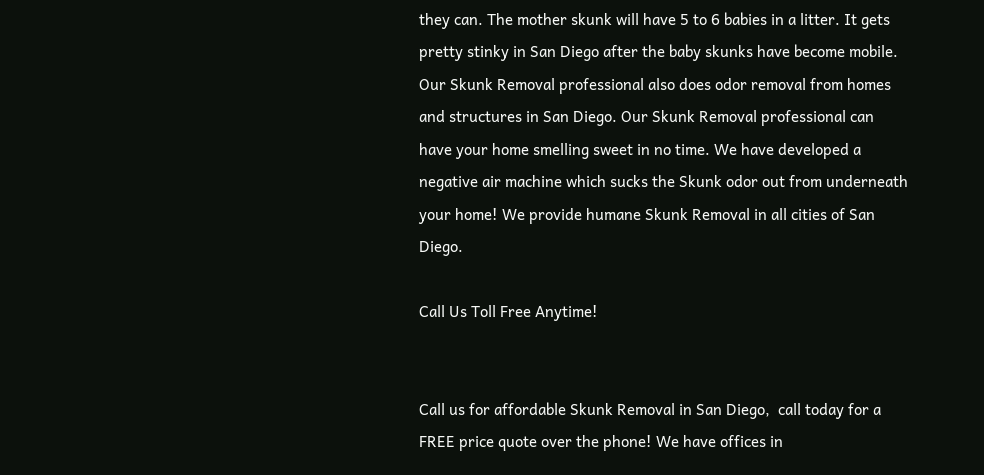they can. The mother skunk will have 5 to 6 babies in a litter. It gets pretty stinky in San Diego after the baby skunks have become mobile. Our Skunk Removal professional also does odor removal from homes and structures in San Diego. Our Skunk Removal professional can have your home smelling sweet in no time. We have developed a negative air machine which sucks the Skunk odor out from underneath your home! We provide humane Skunk Removal in all cities of San Diego.

Call Us Toll Free Anytime!


Call us for affordable Skunk Removal in San Diego,  call today for a FREE price quote over the phone! We have offices in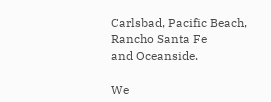Carlsbad, Pacific Beach, Rancho Santa Fe
and Oceanside.

We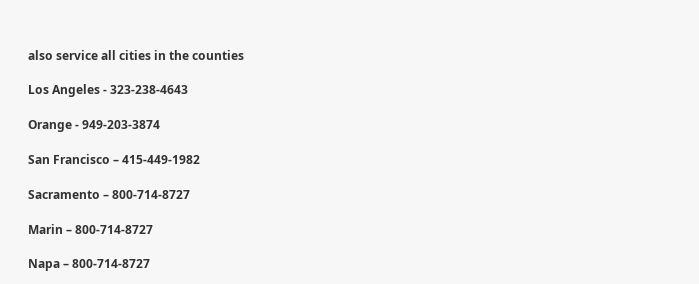also service all cities in the counties

Los Angeles - 323-238-4643

Orange - 949-203-3874

San Francisco – 415-449-1982

Sacramento – 800-714-8727

Marin – 800-714-8727

Napa – 800-714-8727